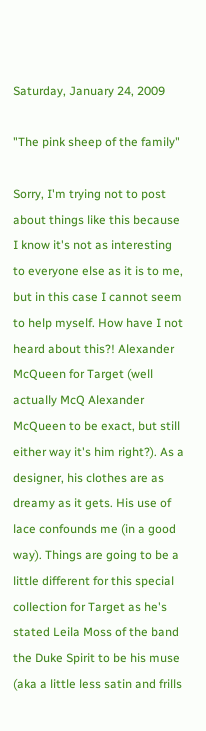Saturday, January 24, 2009

"The pink sheep of the family"

Sorry, I'm trying not to post about things like this because I know it's not as interesting to everyone else as it is to me, but in this case I cannot seem to help myself. How have I not heard about this?! Alexander McQueen for Target (well actually McQ Alexander McQueen to be exact, but still either way it's him right?). As a designer, his clothes are as dreamy as it gets. His use of lace confounds me (in a good way). Things are going to be a little different for this special collection for Target as he's stated Leila Moss of the band the Duke Spirit to be his muse (aka a little less satin and frills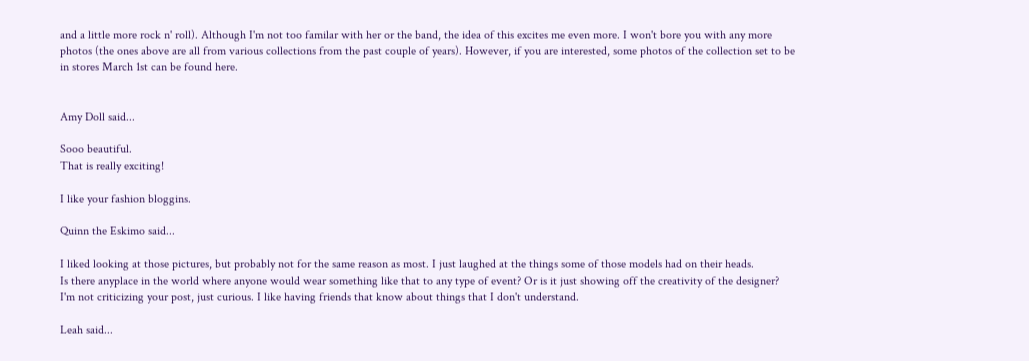and a little more rock n' roll). Although I'm not too familar with her or the band, the idea of this excites me even more. I won't bore you with any more photos (the ones above are all from various collections from the past couple of years). However, if you are interested, some photos of the collection set to be in stores March 1st can be found here.


Amy Doll said...

Sooo beautiful.
That is really exciting!

I like your fashion bloggins.

Quinn the Eskimo said...

I liked looking at those pictures, but probably not for the same reason as most. I just laughed at the things some of those models had on their heads.
Is there anyplace in the world where anyone would wear something like that to any type of event? Or is it just showing off the creativity of the designer?
I'm not criticizing your post, just curious. I like having friends that know about things that I don't understand.

Leah said...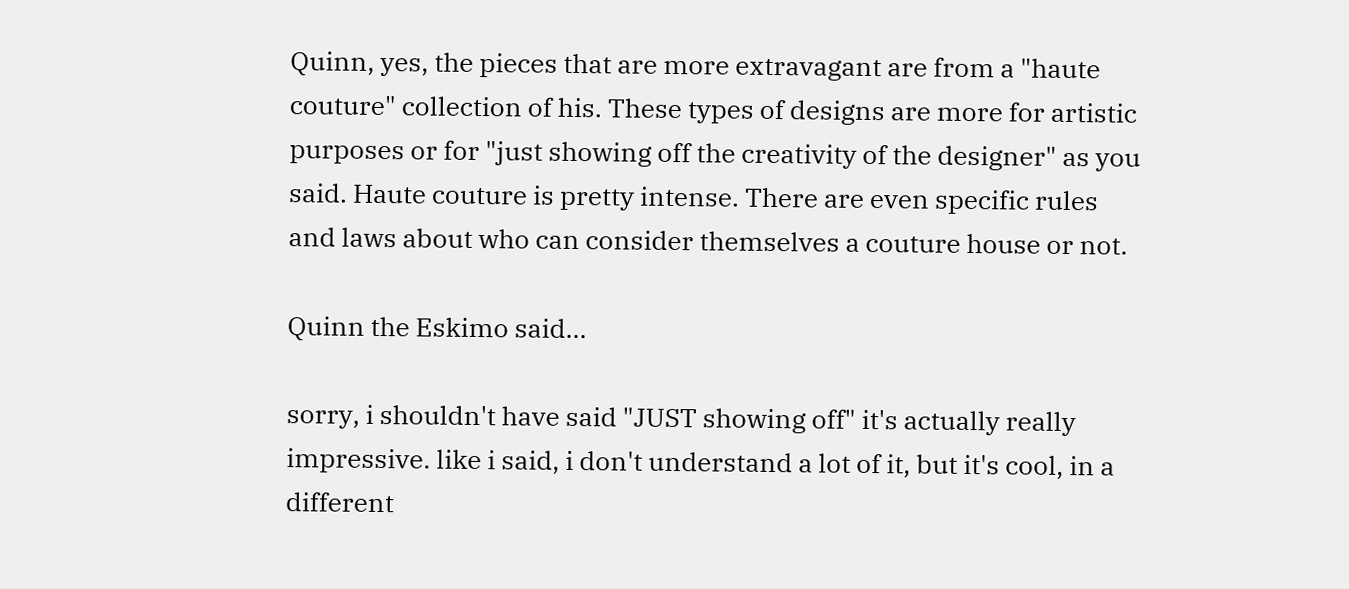Quinn, yes, the pieces that are more extravagant are from a "haute couture" collection of his. These types of designs are more for artistic purposes or for "just showing off the creativity of the designer" as you said. Haute couture is pretty intense. There are even specific rules and laws about who can consider themselves a couture house or not.

Quinn the Eskimo said...

sorry, i shouldn't have said "JUST showing off" it's actually really impressive. like i said, i don't understand a lot of it, but it's cool, in a different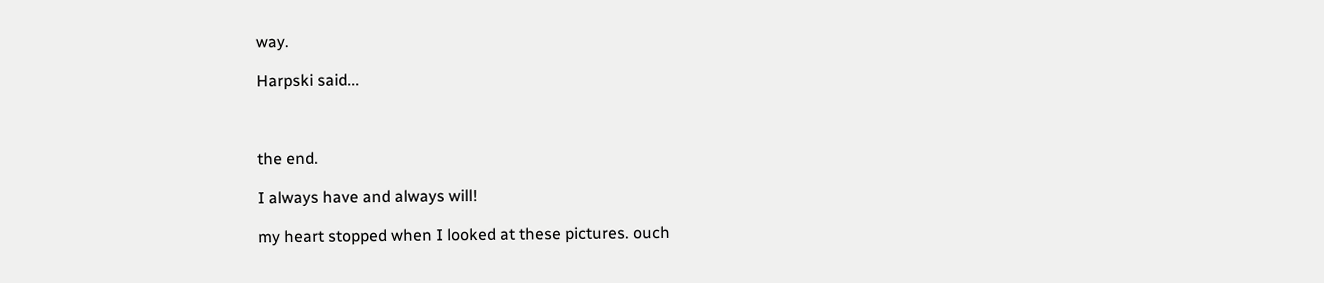way.

Harpski said...



the end.

I always have and always will!

my heart stopped when I looked at these pictures. ouch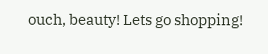ouch, beauty! Lets go shopping!